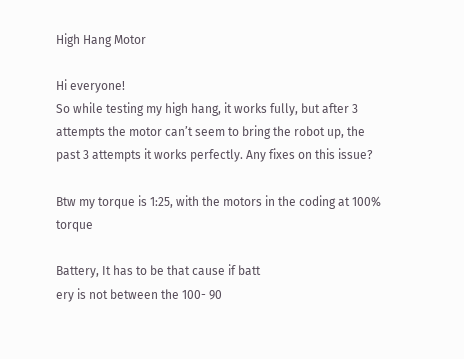High Hang Motor

Hi everyone!
So while testing my high hang, it works fully, but after 3 attempts the motor can’t seem to bring the robot up, the past 3 attempts it works perfectly. Any fixes on this issue?

Btw my torque is 1:25, with the motors in the coding at 100% torque

Battery, It has to be that cause if batt
ery is not between the 100- 90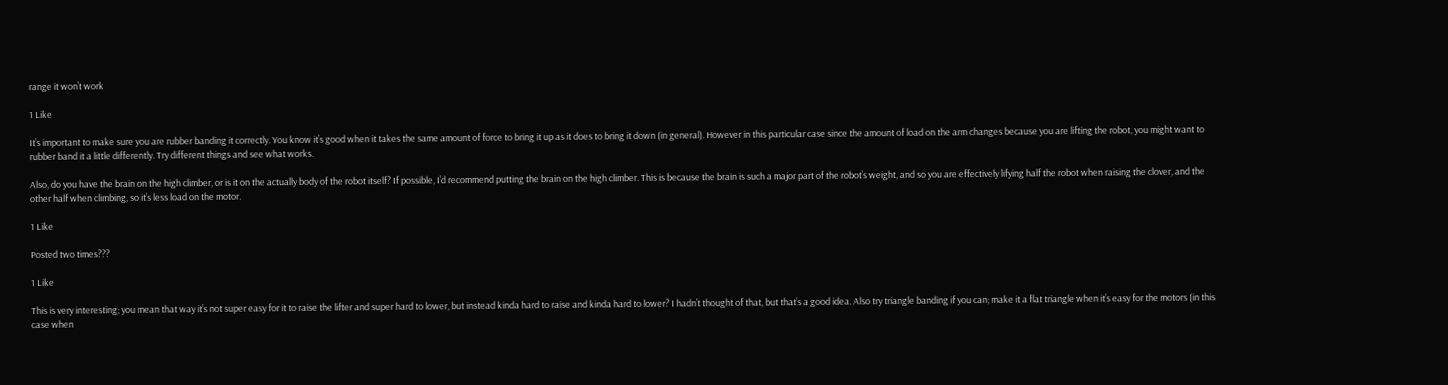range it won’t work

1 Like

It’s important to make sure you are rubber banding it correctly. You know it’s good when it takes the same amount of force to bring it up as it does to bring it down (in general). However in this particular case since the amount of load on the arm changes because you are lifting the robot, you might want to rubber band it a little differently. Try different things and see what works.

Also, do you have the brain on the high climber, or is it on the actually body of the robot itself? If possible, I’d recommend putting the brain on the high climber. This is because the brain is such a major part of the robot’s weight, and so you are effectively lifying half the robot when raising the clover, and the other half when climbing, so it’s less load on the motor.

1 Like

Posted two times???

1 Like

This is very interesting; you mean that way it’s not super easy for it to raise the lifter and super hard to lower, but instead kinda hard to raise and kinda hard to lower? I hadn’t thought of that, but that’s a good idea. Also try triangle banding if you can; make it a flat triangle when it’s easy for the motors (in this case when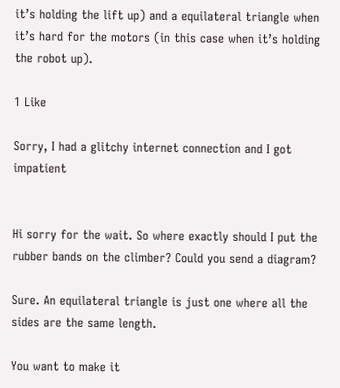it’s holding the lift up) and a equilateral triangle when it’s hard for the motors (in this case when it’s holding the robot up).

1 Like

Sorry, I had a glitchy internet connection and I got impatient


Hi sorry for the wait. So where exactly should I put the rubber bands on the climber? Could you send a diagram?

Sure. An equilateral triangle is just one where all the sides are the same length.

You want to make it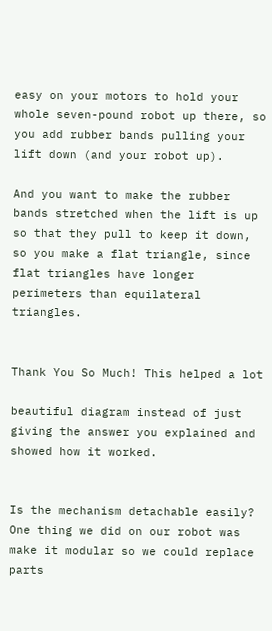easy on your motors to hold your whole seven-pound robot up there, so you add rubber bands pulling your lift down (and your robot up).

And you want to make the rubber bands stretched when the lift is up so that they pull to keep it down, so you make a flat triangle, since flat triangles have longer perimeters than equilateral triangles.


Thank You So Much! This helped a lot

beautiful diagram instead of just giving the answer you explained and showed how it worked.


Is the mechanism detachable easily? One thing we did on our robot was make it modular so we could replace parts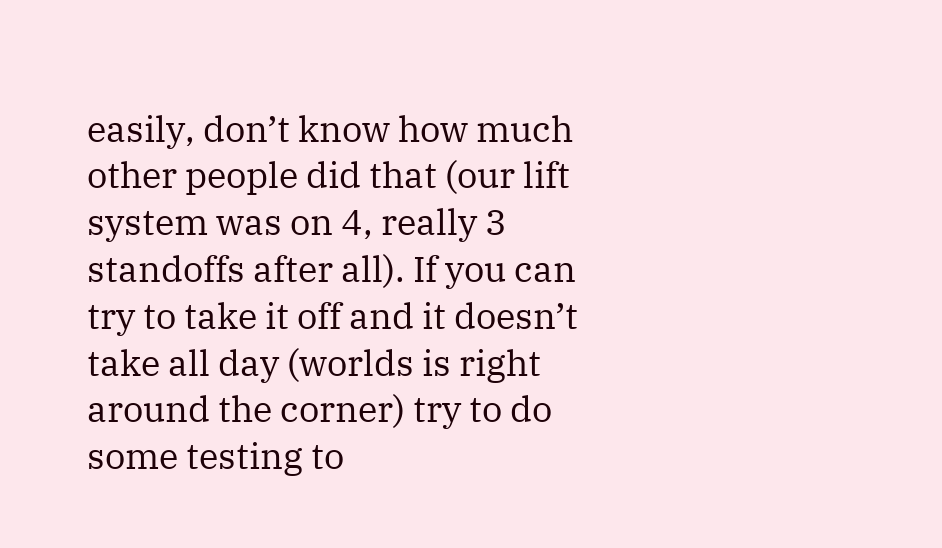easily, don’t know how much other people did that (our lift system was on 4, really 3 standoffs after all). If you can try to take it off and it doesn’t take all day (worlds is right around the corner) try to do some testing to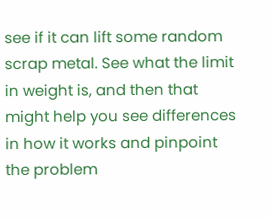see if it can lift some random scrap metal. See what the limit in weight is, and then that might help you see differences in how it works and pinpoint the problem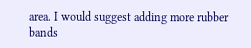area. I would suggest adding more rubber bands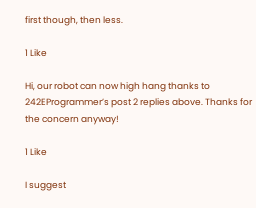first though, then less.

1 Like

Hi, our robot can now high hang thanks to 242EProgrammer’s post 2 replies above. Thanks for the concern anyway!

1 Like

I suggest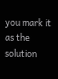you mark it as the solution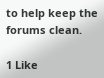to help keep the forums clean.

1 Like